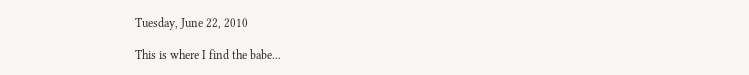Tuesday, June 22, 2010

This is where I find the babe...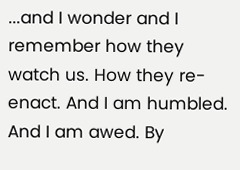...and I wonder and I remember how they watch us. How they re-enact. And I am humbled. And I am awed. By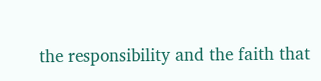the responsibility and the faith that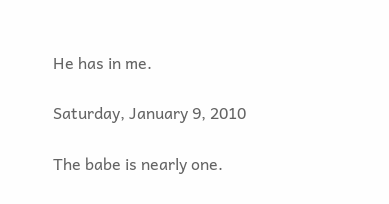He has in me.

Saturday, January 9, 2010

The babe is nearly one.